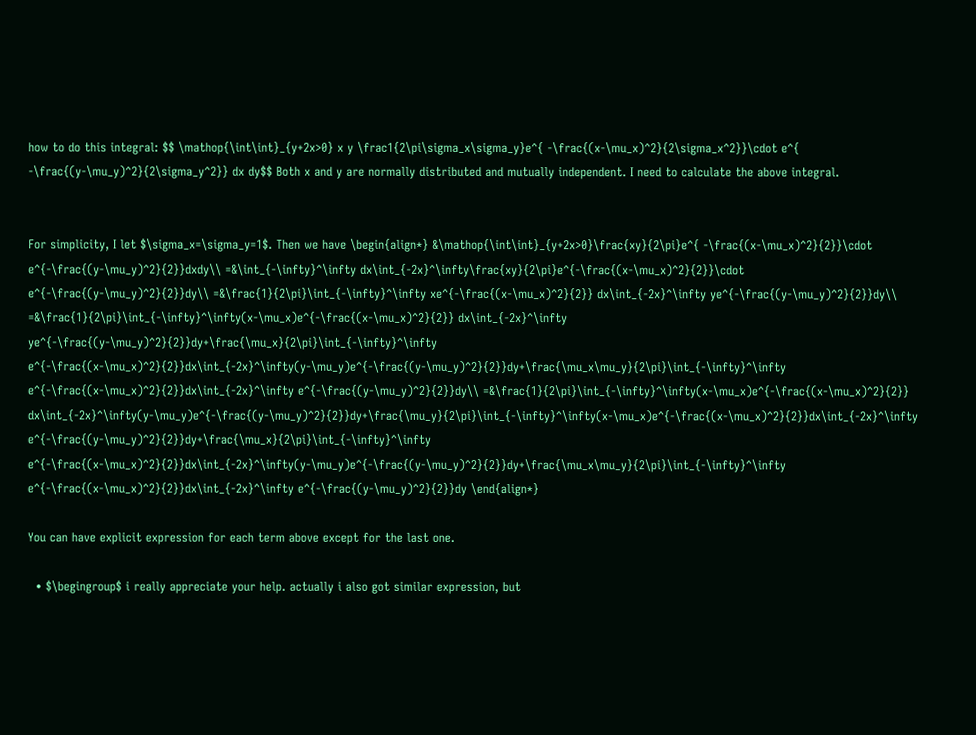how to do this integral: $$ \mathop{\int\int}_{y+2x>0} x y \frac1{2\pi\sigma_x\sigma_y}e^{ -\frac{(x-\mu_x)^2}{2\sigma_x^2}}\cdot e^{ -\frac{(y-\mu_y)^2}{2\sigma_y^2}} dx dy$$ Both x and y are normally distributed and mutually independent. I need to calculate the above integral.


For simplicity, I let $\sigma_x=\sigma_y=1$. Then we have \begin{align*} &\mathop{\int\int}_{y+2x>0}\frac{xy}{2\pi}e^{ -\frac{(x-\mu_x)^2}{2}}\cdot e^{-\frac{(y-\mu_y)^2}{2}}dxdy\\ =&\int_{-\infty}^\infty dx\int_{-2x}^\infty\frac{xy}{2\pi}e^{-\frac{(x-\mu_x)^2}{2}}\cdot e^{-\frac{(y-\mu_y)^2}{2}}dy\\ =&\frac{1}{2\pi}\int_{-\infty}^\infty xe^{-\frac{(x-\mu_x)^2}{2}} dx\int_{-2x}^\infty ye^{-\frac{(y-\mu_y)^2}{2}}dy\\ =&\frac{1}{2\pi}\int_{-\infty}^\infty(x-\mu_x)e^{-\frac{(x-\mu_x)^2}{2}} dx\int_{-2x}^\infty ye^{-\frac{(y-\mu_y)^2}{2}}dy+\frac{\mu_x}{2\pi}\int_{-\infty}^\infty e^{-\frac{(x-\mu_x)^2}{2}}dx\int_{-2x}^\infty(y-\mu_y)e^{-\frac{(y-\mu_y)^2}{2}}dy+\frac{\mu_x\mu_y}{2\pi}\int_{-\infty}^\infty e^{-\frac{(x-\mu_x)^2}{2}}dx\int_{-2x}^\infty e^{-\frac{(y-\mu_y)^2}{2}}dy\\ =&\frac{1}{2\pi}\int_{-\infty}^\infty(x-\mu_x)e^{-\frac{(x-\mu_x)^2}{2}} dx\int_{-2x}^\infty(y-\mu_y)e^{-\frac{(y-\mu_y)^2}{2}}dy+\frac{\mu_y}{2\pi}\int_{-\infty}^\infty(x-\mu_x)e^{-\frac{(x-\mu_x)^2}{2}}dx\int_{-2x}^\infty e^{-\frac{(y-\mu_y)^2}{2}}dy+\frac{\mu_x}{2\pi}\int_{-\infty}^\infty e^{-\frac{(x-\mu_x)^2}{2}}dx\int_{-2x}^\infty(y-\mu_y)e^{-\frac{(y-\mu_y)^2}{2}}dy+\frac{\mu_x\mu_y}{2\pi}\int_{-\infty}^\infty e^{-\frac{(x-\mu_x)^2}{2}}dx\int_{-2x}^\infty e^{-\frac{(y-\mu_y)^2}{2}}dy \end{align*}

You can have explicit expression for each term above except for the last one.

  • $\begingroup$ i really appreciate your help. actually i also got similar expression, but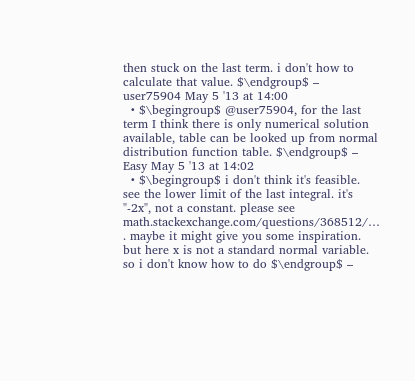then stuck on the last term. i don't how to calculate that value. $\endgroup$ – user75904 May 5 '13 at 14:00
  • $\begingroup$ @user75904, for the last term I think there is only numerical solution available, table can be looked up from normal distribution function table. $\endgroup$ – Easy May 5 '13 at 14:02
  • $\begingroup$ i don't think it's feasible. see the lower limit of the last integral. it's "-2x", not a constant. please see math.stackexchange.com/questions/368512/… . maybe it might give you some inspiration. but here x is not a standard normal variable. so i don't know how to do $\endgroup$ –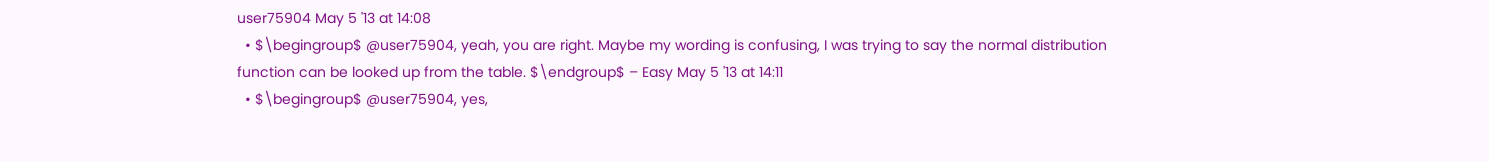user75904 May 5 '13 at 14:08
  • $\begingroup$ @user75904, yeah, you are right. Maybe my wording is confusing, I was trying to say the normal distribution function can be looked up from the table. $\endgroup$ – Easy May 5 '13 at 14:11
  • $\begingroup$ @user75904, yes,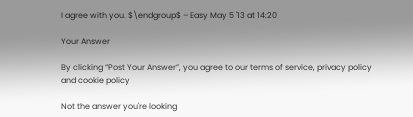I agree with you. $\endgroup$ – Easy May 5 '13 at 14:20

Your Answer

By clicking “Post Your Answer”, you agree to our terms of service, privacy policy and cookie policy

Not the answer you're looking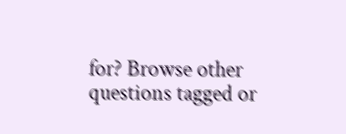for? Browse other questions tagged or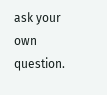ask your own question.